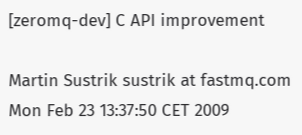[zeromq-dev] C API improvement

Martin Sustrik sustrik at fastmq.com
Mon Feb 23 13:37:50 CET 2009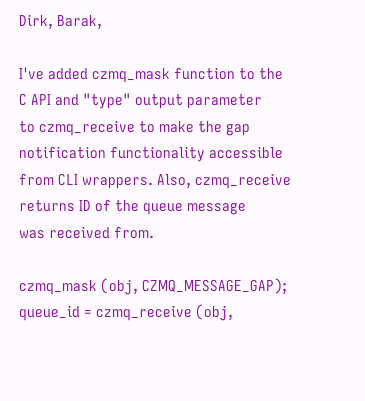Dirk, Barak,

I've added czmq_mask function to the C API and "type" output parameter
to czmq_receive to make the gap notification functionality accessible
from CLI wrappers. Also, czmq_receive returns ID of the queue message
was received from.

czmq_mask (obj, CZMQ_MESSAGE_GAP);
queue_id = czmq_receive (obj,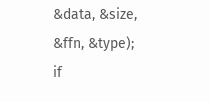&data, &size, &ffn, &type);
if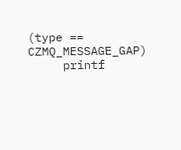(type == CZMQ_MESSAGE_GAP)
     printf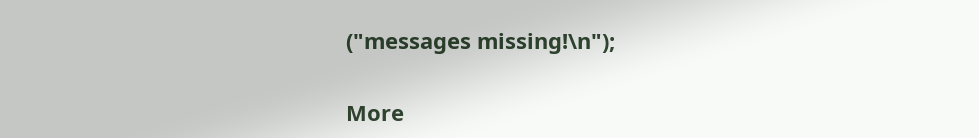("messages missing!\n");


More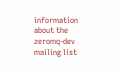information about the zeromq-dev mailing list